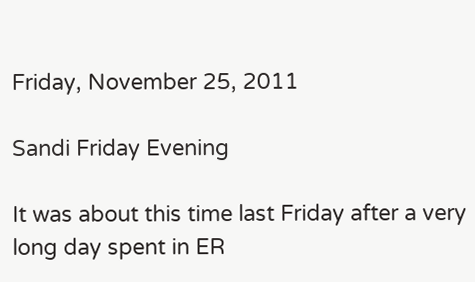Friday, November 25, 2011

Sandi Friday Evening

It was about this time last Friday after a very long day spent in ER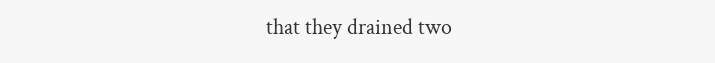that they drained two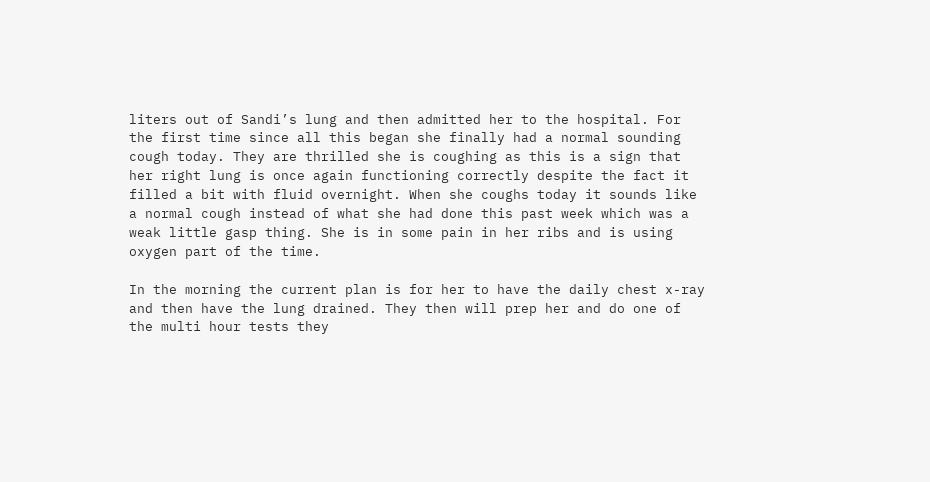liters out of Sandi’s lung and then admitted her to the hospital. For the first time since all this began she finally had a normal sounding cough today. They are thrilled she is coughing as this is a sign that her right lung is once again functioning correctly despite the fact it filled a bit with fluid overnight. When she coughs today it sounds like a normal cough instead of what she had done this past week which was a weak little gasp thing. She is in some pain in her ribs and is using oxygen part of the time.

In the morning the current plan is for her to have the daily chest x-ray and then have the lung drained. They then will prep her and do one of the multi hour tests they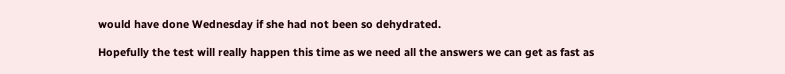would have done Wednesday if she had not been so dehydrated.

Hopefully the test will really happen this time as we need all the answers we can get as fast as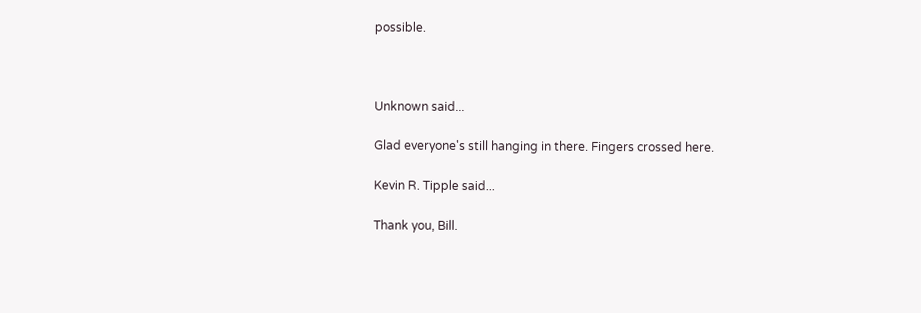possible.



Unknown said...

Glad everyone's still hanging in there. Fingers crossed here.

Kevin R. Tipple said...

Thank you, Bill.